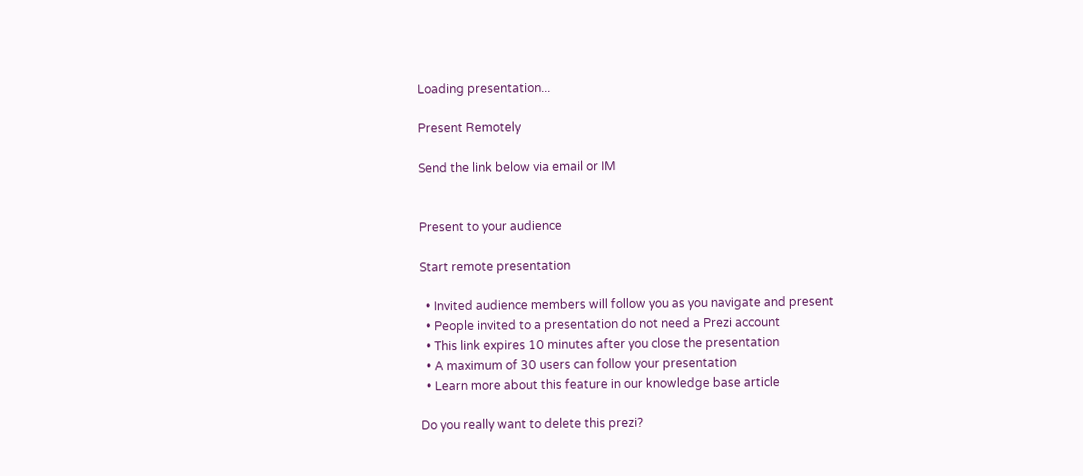Loading presentation...

Present Remotely

Send the link below via email or IM


Present to your audience

Start remote presentation

  • Invited audience members will follow you as you navigate and present
  • People invited to a presentation do not need a Prezi account
  • This link expires 10 minutes after you close the presentation
  • A maximum of 30 users can follow your presentation
  • Learn more about this feature in our knowledge base article

Do you really want to delete this prezi?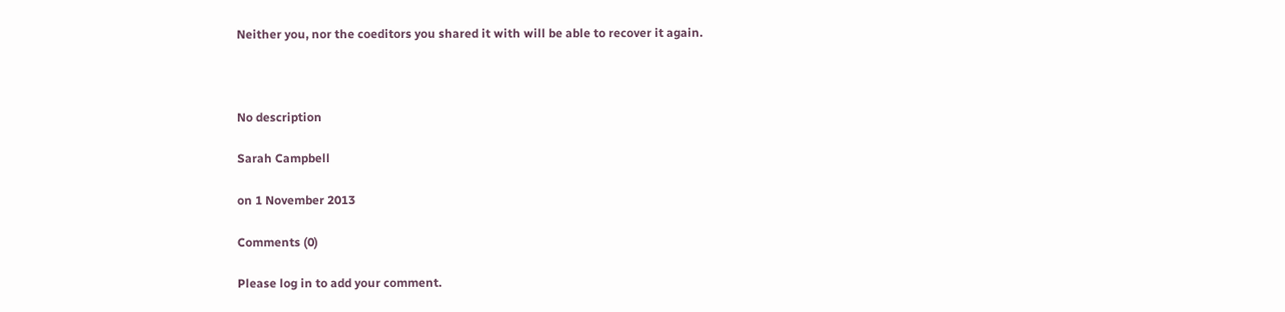Neither you, nor the coeditors you shared it with will be able to recover it again.



No description

Sarah Campbell

on 1 November 2013

Comments (0)

Please log in to add your comment.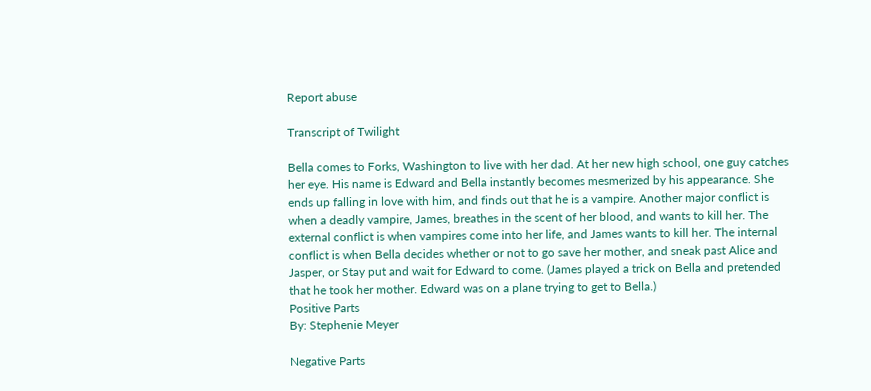Report abuse

Transcript of Twilight

Bella comes to Forks, Washington to live with her dad. At her new high school, one guy catches her eye. His name is Edward and Bella instantly becomes mesmerized by his appearance. She ends up falling in love with him, and finds out that he is a vampire. Another major conflict is when a deadly vampire, James, breathes in the scent of her blood, and wants to kill her. The external conflict is when vampires come into her life, and James wants to kill her. The internal conflict is when Bella decides whether or not to go save her mother, and sneak past Alice and Jasper, or Stay put and wait for Edward to come. (James played a trick on Bella and pretended that he took her mother. Edward was on a plane trying to get to Bella.)
Positive Parts
By: Stephenie Meyer

Negative Parts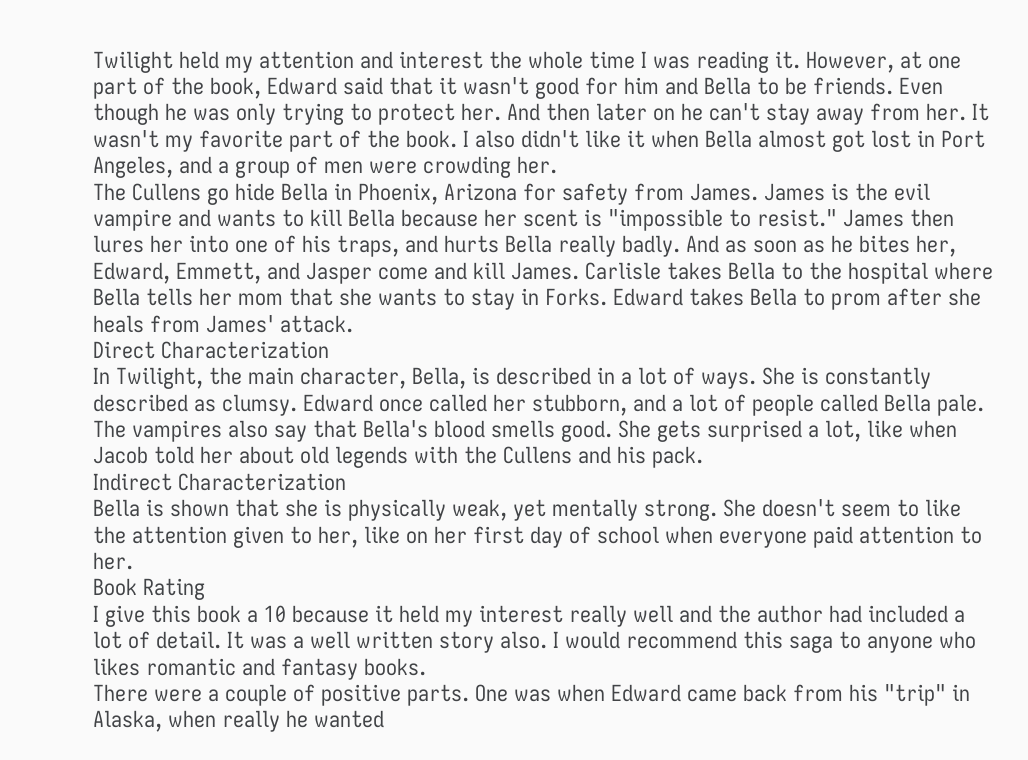Twilight held my attention and interest the whole time I was reading it. However, at one part of the book, Edward said that it wasn't good for him and Bella to be friends. Even though he was only trying to protect her. And then later on he can't stay away from her. It wasn't my favorite part of the book. I also didn't like it when Bella almost got lost in Port Angeles, and a group of men were crowding her.
The Cullens go hide Bella in Phoenix, Arizona for safety from James. James is the evil vampire and wants to kill Bella because her scent is "impossible to resist." James then lures her into one of his traps, and hurts Bella really badly. And as soon as he bites her, Edward, Emmett, and Jasper come and kill James. Carlisle takes Bella to the hospital where Bella tells her mom that she wants to stay in Forks. Edward takes Bella to prom after she heals from James' attack.
Direct Characterization
In Twilight, the main character, Bella, is described in a lot of ways. She is constantly described as clumsy. Edward once called her stubborn, and a lot of people called Bella pale. The vampires also say that Bella's blood smells good. She gets surprised a lot, like when Jacob told her about old legends with the Cullens and his pack.
Indirect Characterization
Bella is shown that she is physically weak, yet mentally strong. She doesn't seem to like the attention given to her, like on her first day of school when everyone paid attention to her.
Book Rating
I give this book a 10 because it held my interest really well and the author had included a lot of detail. It was a well written story also. I would recommend this saga to anyone who likes romantic and fantasy books.
There were a couple of positive parts. One was when Edward came back from his "trip" in Alaska, when really he wanted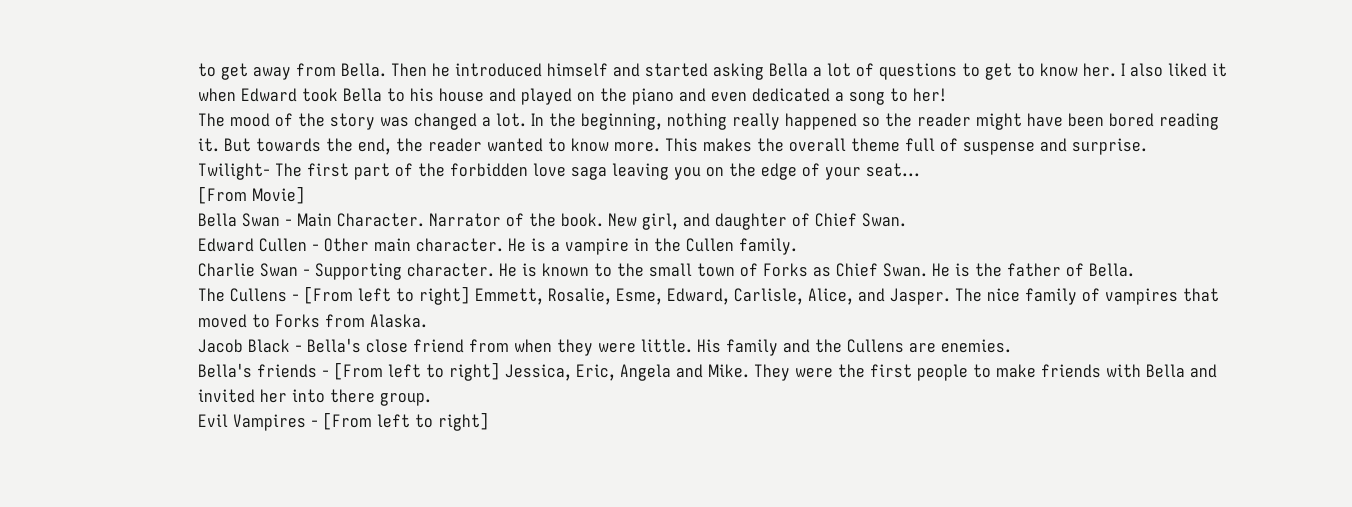to get away from Bella. Then he introduced himself and started asking Bella a lot of questions to get to know her. I also liked it when Edward took Bella to his house and played on the piano and even dedicated a song to her!
The mood of the story was changed a lot. In the beginning, nothing really happened so the reader might have been bored reading it. But towards the end, the reader wanted to know more. This makes the overall theme full of suspense and surprise.
Twilight- The first part of the forbidden love saga leaving you on the edge of your seat...
[From Movie]
Bella Swan - Main Character. Narrator of the book. New girl, and daughter of Chief Swan.
Edward Cullen - Other main character. He is a vampire in the Cullen family.
Charlie Swan - Supporting character. He is known to the small town of Forks as Chief Swan. He is the father of Bella.
The Cullens - [From left to right] Emmett, Rosalie, Esme, Edward, Carlisle, Alice, and Jasper. The nice family of vampires that moved to Forks from Alaska.
Jacob Black - Bella's close friend from when they were little. His family and the Cullens are enemies.
Bella's friends - [From left to right] Jessica, Eric, Angela and Mike. They were the first people to make friends with Bella and invited her into there group.
Evil Vampires - [From left to right]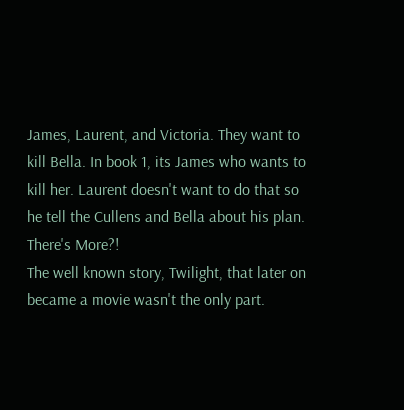James, Laurent, and Victoria. They want to kill Bella. In book 1, its James who wants to kill her. Laurent doesn't want to do that so he tell the Cullens and Bella about his plan.
There's More?!
The well known story, Twilight, that later on became a movie wasn't the only part.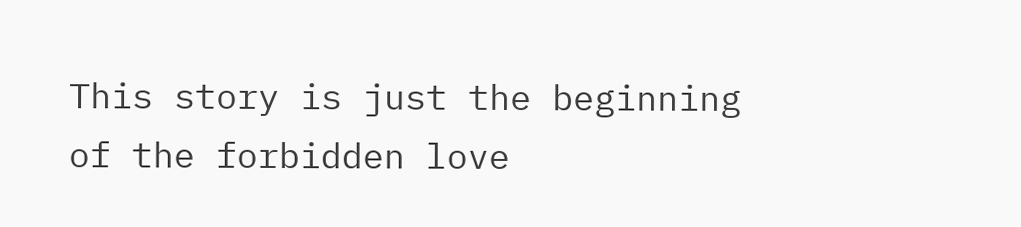This story is just the beginning of the forbidden love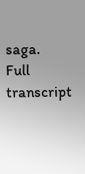saga.
Full transcript